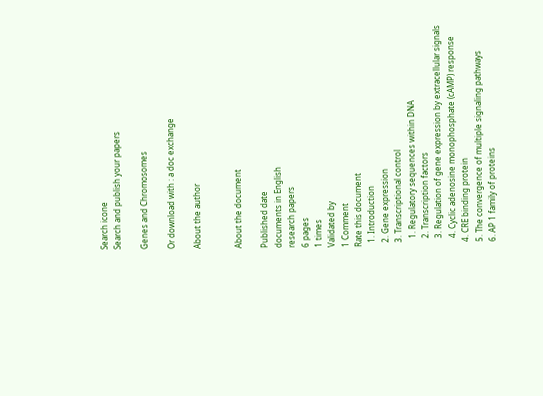Search icone
Search and publish your papers

Genes and Chromosomes

Or download with : a doc exchange

About the author


About the document

Published date
documents in English
research papers
6 pages
1 times
Validated by
1 Comment
Rate this document
  1. Introduction
  2. Gene expression
  3. Transcriptional control
    1. Regulatory sequences within DNA
    2. Transcription factors
    3. Regulation of gene expression by extracellular signals
    4. Cyclic adenosine monophosphate (cAMP) response
  4. CRE binding protein
  5. The convergence of multiple signaling pathways
  6. AP 1 family of proteins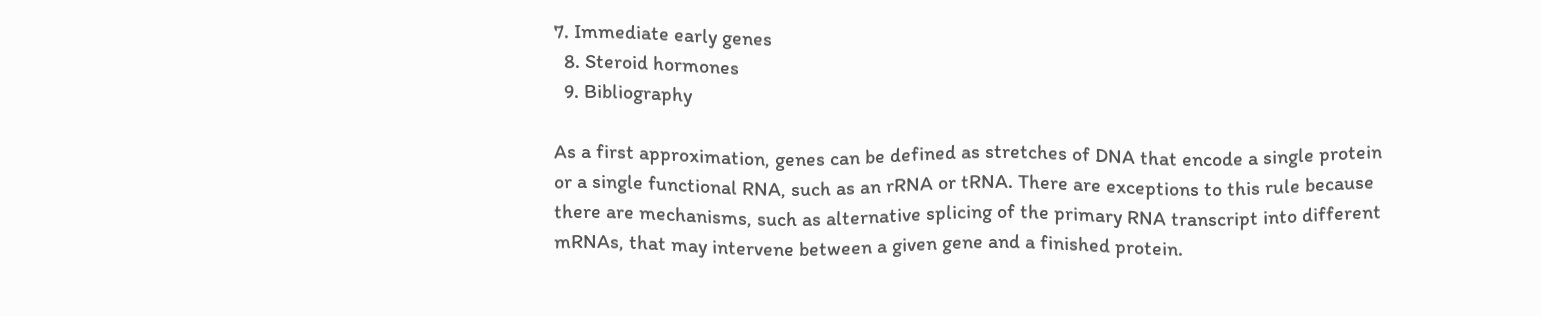7. Immediate early genes
  8. Steroid hormones
  9. Bibliography

As a first approximation, genes can be defined as stretches of DNA that encode a single protein or a single functional RNA, such as an rRNA or tRNA. There are exceptions to this rule because there are mechanisms, such as alternative splicing of the primary RNA transcript into different mRNAs, that may intervene between a given gene and a finished protein.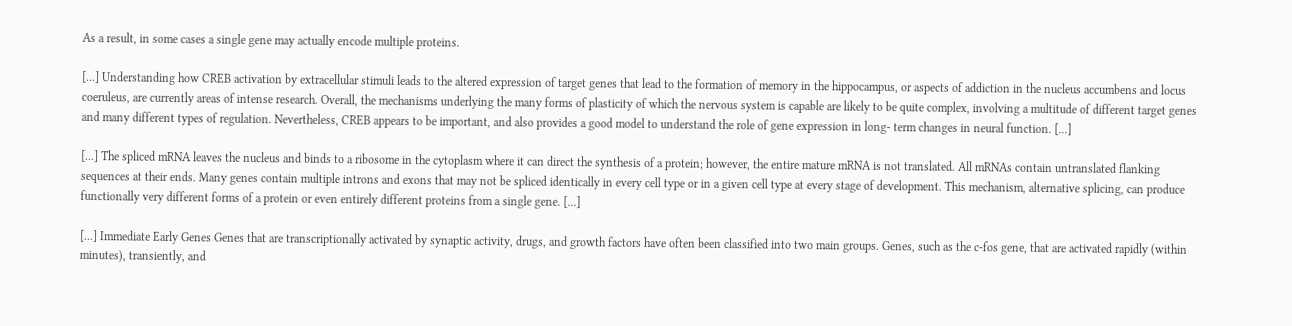As a result, in some cases a single gene may actually encode multiple proteins.

[...] Understanding how CREB activation by extracellular stimuli leads to the altered expression of target genes that lead to the formation of memory in the hippocampus, or aspects of addiction in the nucleus accumbens and locus coeruleus, are currently areas of intense research. Overall, the mechanisms underlying the many forms of plasticity of which the nervous system is capable are likely to be quite complex, involving a multitude of different target genes and many different types of regulation. Nevertheless, CREB appears to be important, and also provides a good model to understand the role of gene expression in long- term changes in neural function. [...]

[...] The spliced mRNA leaves the nucleus and binds to a ribosome in the cytoplasm where it can direct the synthesis of a protein; however, the entire mature mRNA is not translated. All mRNAs contain untranslated flanking sequences at their ends. Many genes contain multiple introns and exons that may not be spliced identically in every cell type or in a given cell type at every stage of development. This mechanism, alternative splicing, can produce functionally very different forms of a protein or even entirely different proteins from a single gene. [...]

[...] Immediate Early Genes Genes that are transcriptionally activated by synaptic activity, drugs, and growth factors have often been classified into two main groups. Genes, such as the c-fos gene, that are activated rapidly (within minutes), transiently, and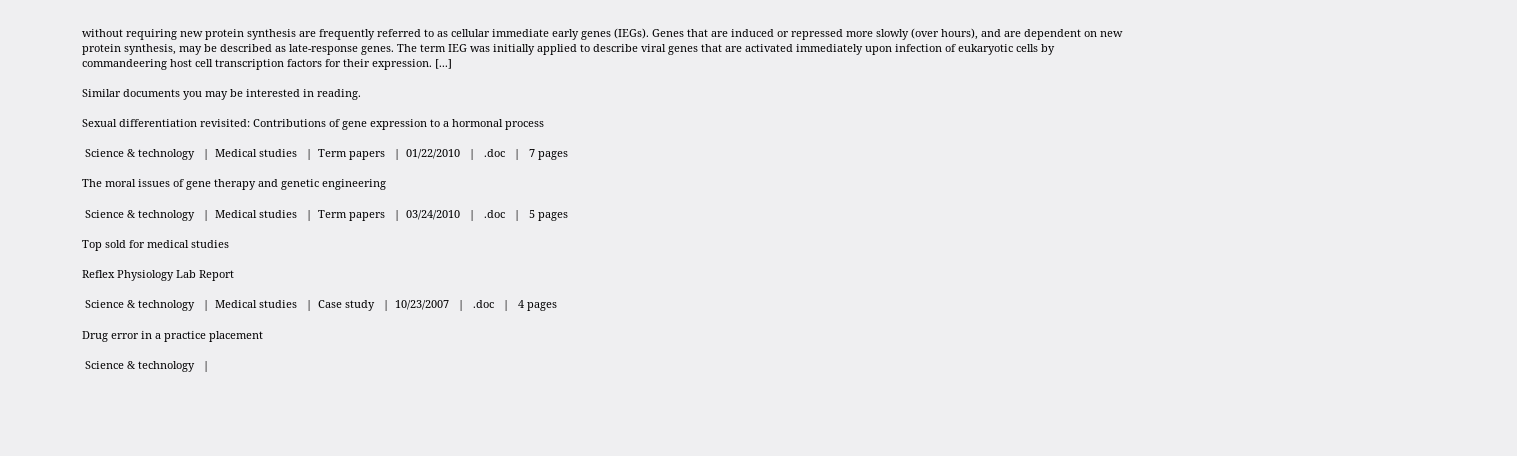without requiring new protein synthesis are frequently referred to as cellular immediate early genes (IEGs). Genes that are induced or repressed more slowly (over hours), and are dependent on new protein synthesis, may be described as late-response genes. The term IEG was initially applied to describe viral genes that are activated immediately upon infection of eukaryotic cells by commandeering host cell transcription factors for their expression. [...]

Similar documents you may be interested in reading.

Sexual differentiation revisited: Contributions of gene expression to a hormonal process

 Science & technology   |  Medical studies   |  Term papers   |  01/22/2010   |   .doc   |   7 pages

The moral issues of gene therapy and genetic engineering

 Science & technology   |  Medical studies   |  Term papers   |  03/24/2010   |   .doc   |   5 pages

Top sold for medical studies

Reflex Physiology Lab Report

 Science & technology   |  Medical studies   |  Case study   |  10/23/2007   |   .doc   |   4 pages

Drug error in a practice placement

 Science & technology   |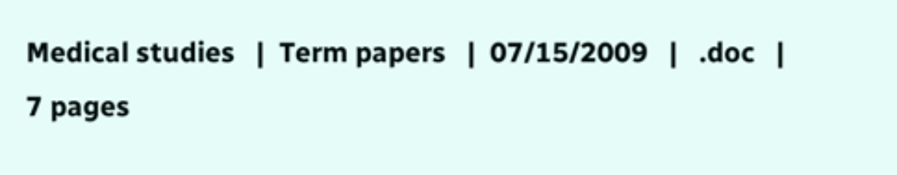Medical studies   |  Term papers   |  07/15/2009   |   .doc   |   7 pages